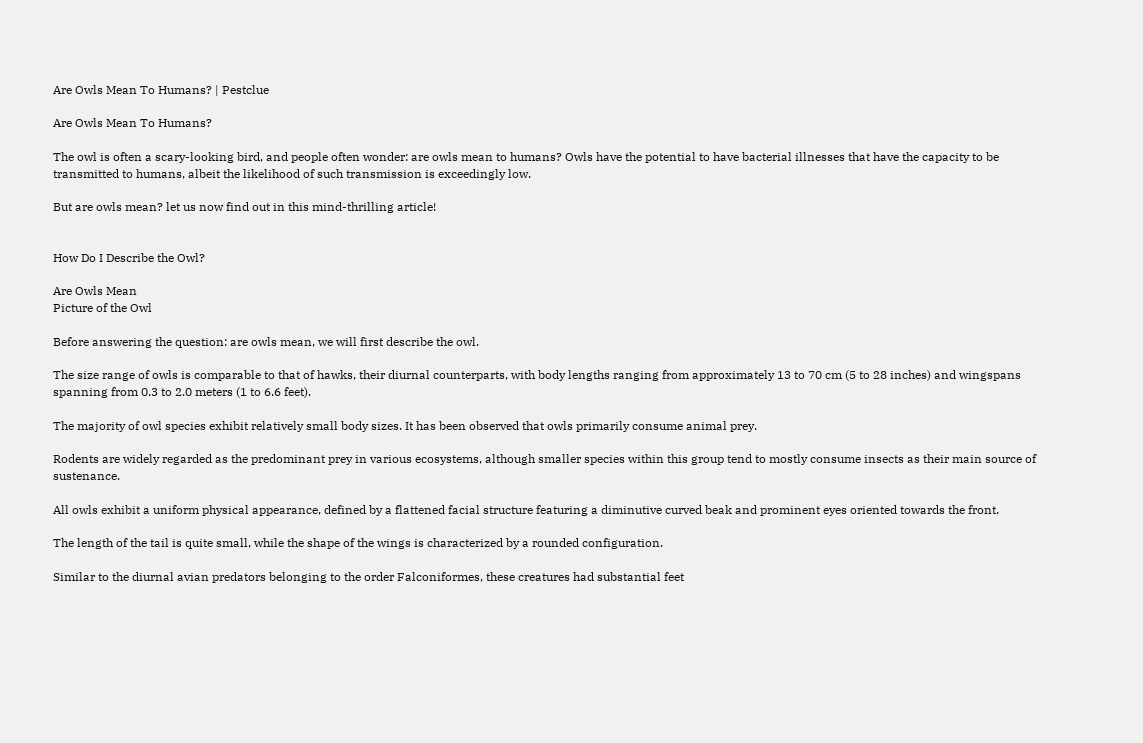Are Owls Mean To Humans? | Pestclue

Are Owls Mean To Humans?

The owl is often a scary-looking bird, and people often wonder: are owls mean to humans? Owls have the potential to have bacterial illnesses that have the capacity to be transmitted to humans, albeit the likelihood of such transmission is exceedingly low.

But are owls mean? let us now find out in this mind-thrilling article!


How Do I Describe the Owl?

Are Owls Mean
Picture of the Owl

Before answering the question: are owls mean, we will first describe the owl.

The size range of owls is comparable to that of hawks, their diurnal counterparts, with body lengths ranging from approximately 13 to 70 cm (5 to 28 inches) and wingspans spanning from 0.3 to 2.0 meters (1 to 6.6 feet).

The majority of owl species exhibit relatively small body sizes. It has been observed that owls primarily consume animal prey.

Rodents are widely regarded as the predominant prey in various ecosystems, although smaller species within this group tend to mostly consume insects as their main source of sustenance.

All owls exhibit a uniform physical appearance, defined by a flattened facial structure featuring a diminutive curved beak and prominent eyes oriented towards the front.

The length of the tail is quite small, while the shape of the wings is characterized by a rounded configuration.

Similar to the diurnal avian predators belonging to the order Falconiformes, these creatures had substantial feet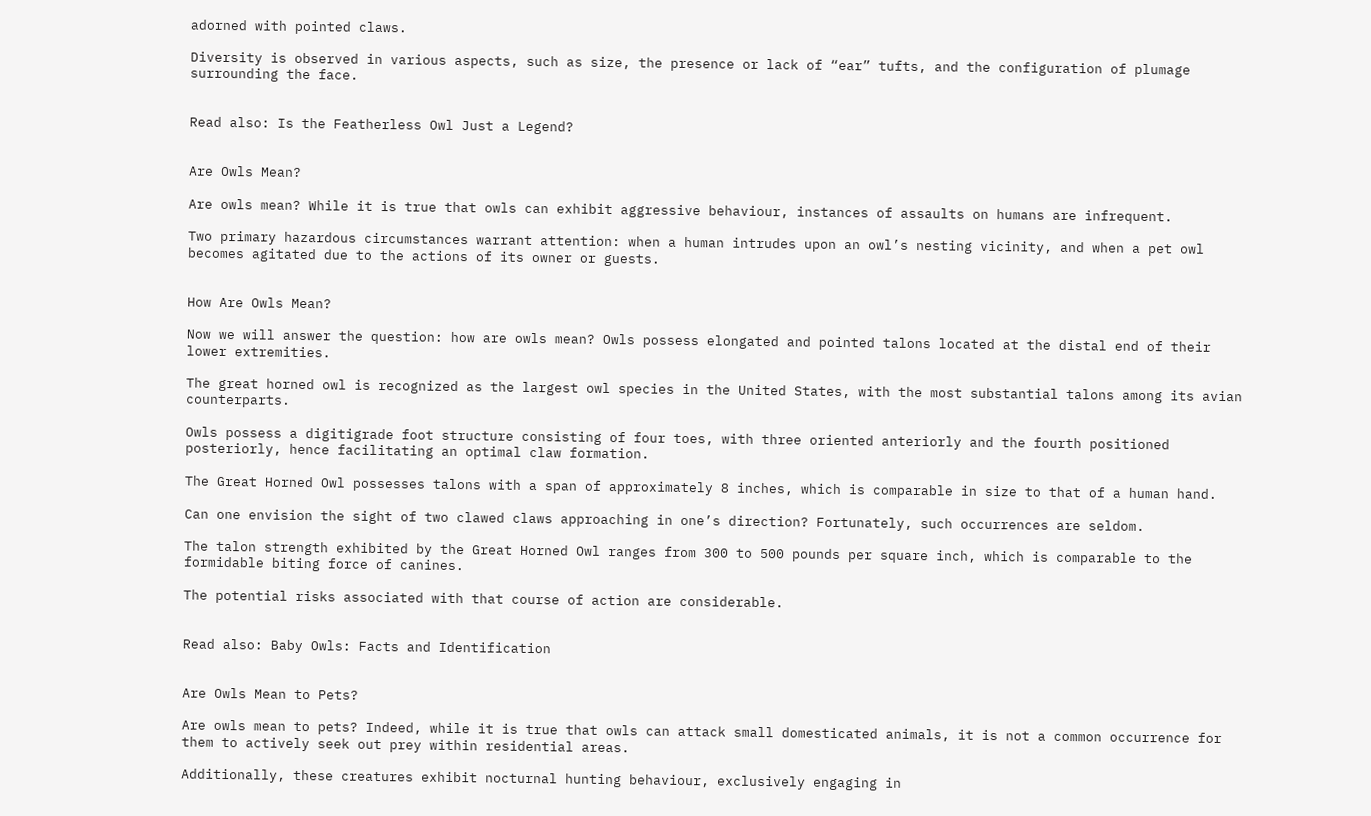adorned with pointed claws.

Diversity is observed in various aspects, such as size, the presence or lack of “ear” tufts, and the configuration of plumage surrounding the face.


Read also: Is the Featherless Owl Just a Legend?


Are Owls Mean?

Are owls mean? While it is true that owls can exhibit aggressive behaviour, instances of assaults on humans are infrequent.

Two primary hazardous circumstances warrant attention: when a human intrudes upon an owl’s nesting vicinity, and when a pet owl becomes agitated due to the actions of its owner or guests.


How Are Owls Mean?

Now we will answer the question: how are owls mean? Owls possess elongated and pointed talons located at the distal end of their lower extremities.

The great horned owl is recognized as the largest owl species in the United States, with the most substantial talons among its avian counterparts.

Owls possess a digitigrade foot structure consisting of four toes, with three oriented anteriorly and the fourth positioned posteriorly, hence facilitating an optimal claw formation.

The Great Horned Owl possesses talons with a span of approximately 8 inches, which is comparable in size to that of a human hand.

Can one envision the sight of two clawed claws approaching in one’s direction? Fortunately, such occurrences are seldom.

The talon strength exhibited by the Great Horned Owl ranges from 300 to 500 pounds per square inch, which is comparable to the formidable biting force of canines.

The potential risks associated with that course of action are considerable.


Read also: Baby Owls: Facts and Identification


Are Owls Mean to Pets?

Are owls mean to pets? Indeed, while it is true that owls can attack small domesticated animals, it is not a common occurrence for them to actively seek out prey within residential areas.

Additionally, these creatures exhibit nocturnal hunting behaviour, exclusively engaging in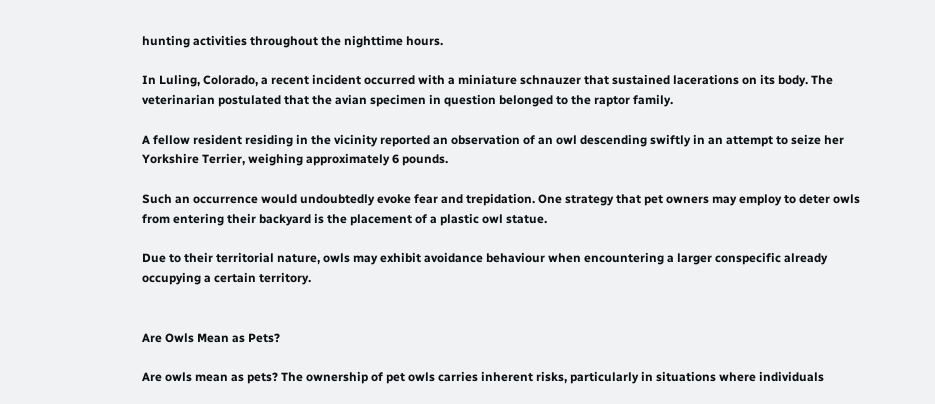hunting activities throughout the nighttime hours.

In Luling, Colorado, a recent incident occurred with a miniature schnauzer that sustained lacerations on its body. The veterinarian postulated that the avian specimen in question belonged to the raptor family.

A fellow resident residing in the vicinity reported an observation of an owl descending swiftly in an attempt to seize her Yorkshire Terrier, weighing approximately 6 pounds.

Such an occurrence would undoubtedly evoke fear and trepidation. One strategy that pet owners may employ to deter owls from entering their backyard is the placement of a plastic owl statue.

Due to their territorial nature, owls may exhibit avoidance behaviour when encountering a larger conspecific already occupying a certain territory.


Are Owls Mean as Pets?

Are owls mean as pets? The ownership of pet owls carries inherent risks, particularly in situations where individuals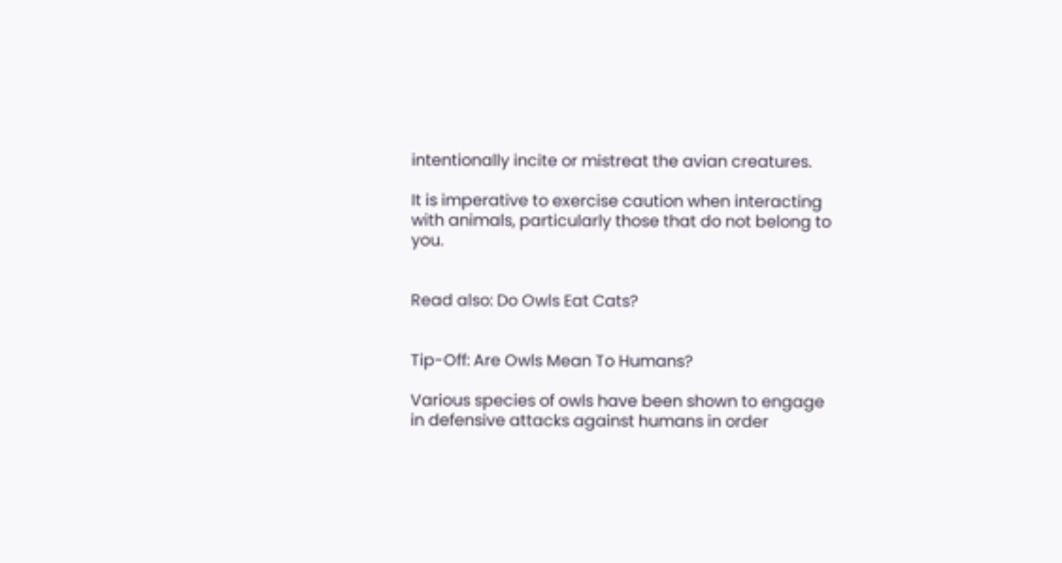intentionally incite or mistreat the avian creatures.

It is imperative to exercise caution when interacting with animals, particularly those that do not belong to you.


Read also: Do Owls Eat Cats?


Tip-Off: Are Owls Mean To Humans?

Various species of owls have been shown to engage in defensive attacks against humans in order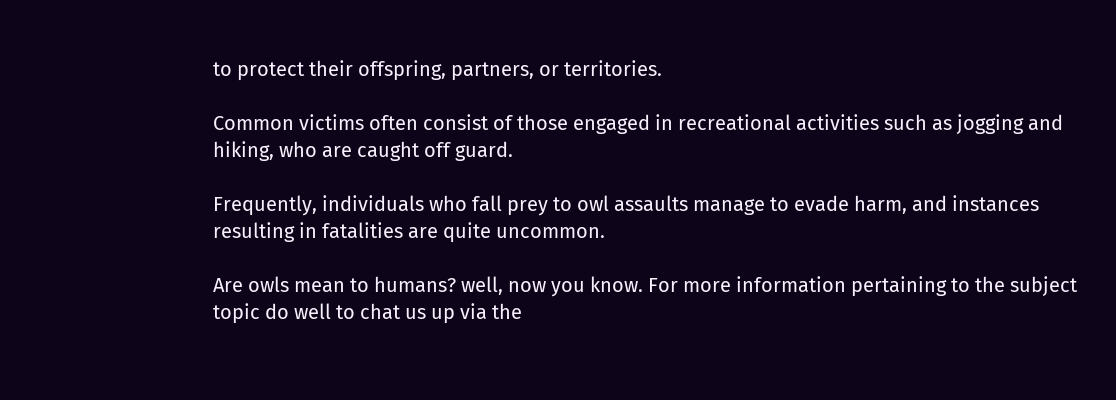to protect their offspring, partners, or territories.

Common victims often consist of those engaged in recreational activities such as jogging and hiking, who are caught off guard.

Frequently, individuals who fall prey to owl assaults manage to evade harm, and instances resulting in fatalities are quite uncommon.

Are owls mean to humans? well, now you know. For more information pertaining to the subject topic do well to chat us up via the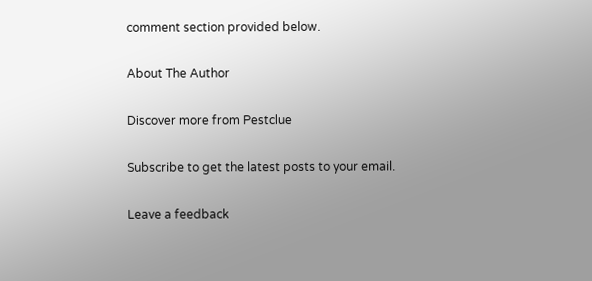comment section provided below.

About The Author

Discover more from Pestclue

Subscribe to get the latest posts to your email.

Leave a feedback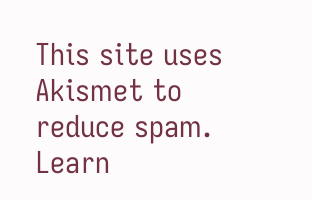This site uses Akismet to reduce spam. Learn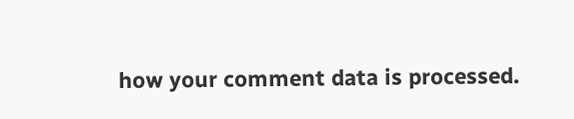how your comment data is processed.